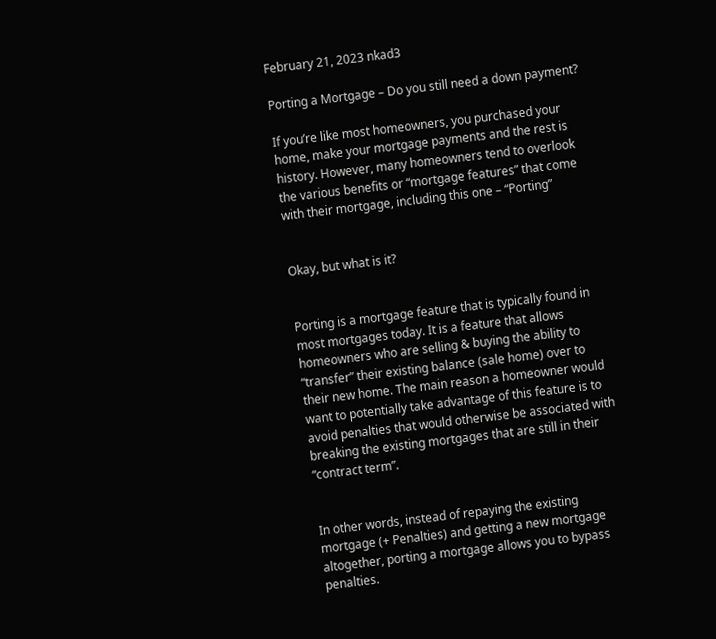February 21, 2023 nkad3

Porting a Mortgage – Do you still need a down payment?

If you’re like most homeowners, you purchased your home, make your mortgage payments and the rest is history. However, many homeowners tend to overlook the various benefits or “mortgage features” that come with their mortgage, including this one – “Porting”


Okay, but what is it?


Porting is a mortgage feature that is typically found in most mortgages today. It is a feature that allows homeowners who are selling & buying the ability to “transfer” their existing balance (sale home) over to their new home. The main reason a homeowner would want to potentially take advantage of this feature is to avoid penalties that would otherwise be associated with breaking the existing mortgages that are still in their “contract term”.


In other words, instead of repaying the existing mortgage (+ Penalties) and getting a new mortgage altogether, porting a mortgage allows you to bypass penalties.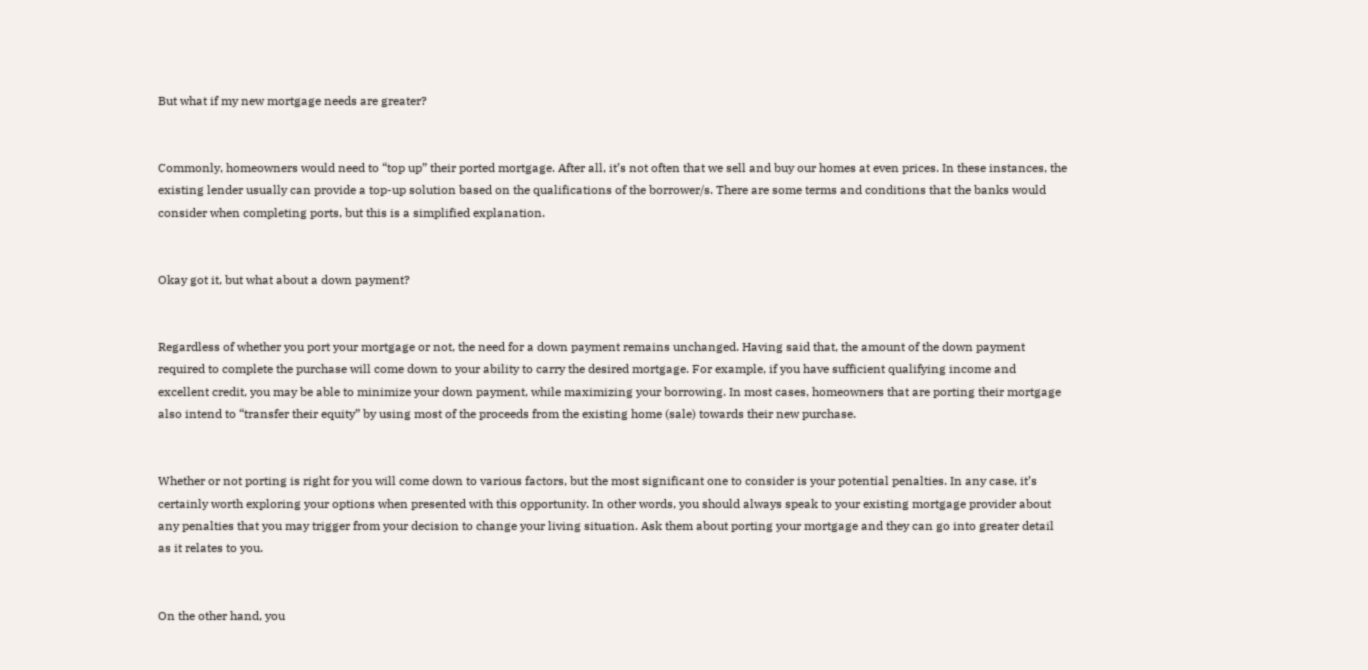But what if my new mortgage needs are greater?


Commonly, homeowners would need to “top up” their ported mortgage. After all, it’s not often that we sell and buy our homes at even prices. In these instances, the existing lender usually can provide a top-up solution based on the qualifications of the borrower/s. There are some terms and conditions that the banks would consider when completing ports, but this is a simplified explanation.


Okay got it, but what about a down payment?


Regardless of whether you port your mortgage or not, the need for a down payment remains unchanged. Having said that, the amount of the down payment required to complete the purchase will come down to your ability to carry the desired mortgage. For example, if you have sufficient qualifying income and excellent credit, you may be able to minimize your down payment, while maximizing your borrowing. In most cases, homeowners that are porting their mortgage also intend to “transfer their equity” by using most of the proceeds from the existing home (sale) towards their new purchase.


Whether or not porting is right for you will come down to various factors, but the most significant one to consider is your potential penalties. In any case, it’s certainly worth exploring your options when presented with this opportunity. In other words, you should always speak to your existing mortgage provider about any penalties that you may trigger from your decision to change your living situation. Ask them about porting your mortgage and they can go into greater detail as it relates to you.


On the other hand, you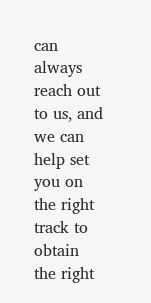can always reach out to us, and we can help set you on the right track to obtain the right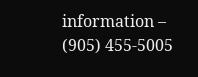information – (905) 455-5005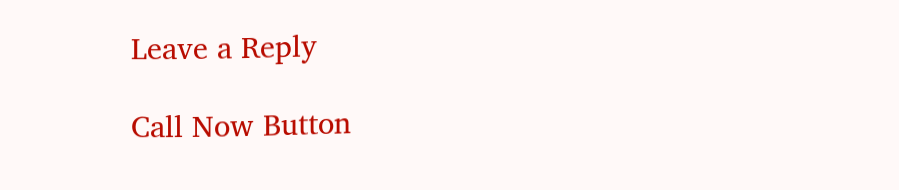Leave a Reply

Call Now Button